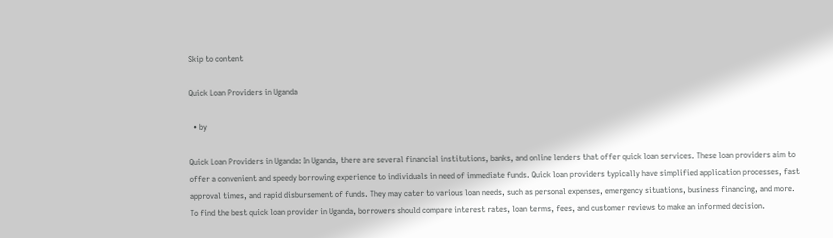Skip to content

Quick Loan Providers in Uganda

  • by

Quick Loan Providers in Uganda: In Uganda, there are several financial institutions, banks, and online lenders that offer quick loan services. These loan providers aim to offer a convenient and speedy borrowing experience to individuals in need of immediate funds. Quick loan providers typically have simplified application processes, fast approval times, and rapid disbursement of funds. They may cater to various loan needs, such as personal expenses, emergency situations, business financing, and more. To find the best quick loan provider in Uganda, borrowers should compare interest rates, loan terms, fees, and customer reviews to make an informed decision.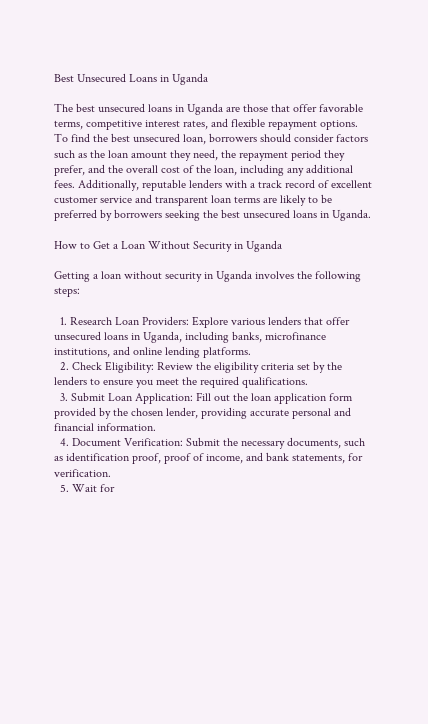Best Unsecured Loans in Uganda

The best unsecured loans in Uganda are those that offer favorable terms, competitive interest rates, and flexible repayment options. To find the best unsecured loan, borrowers should consider factors such as the loan amount they need, the repayment period they prefer, and the overall cost of the loan, including any additional fees. Additionally, reputable lenders with a track record of excellent customer service and transparent loan terms are likely to be preferred by borrowers seeking the best unsecured loans in Uganda.

How to Get a Loan Without Security in Uganda

Getting a loan without security in Uganda involves the following steps:

  1. Research Loan Providers: Explore various lenders that offer unsecured loans in Uganda, including banks, microfinance institutions, and online lending platforms.
  2. Check Eligibility: Review the eligibility criteria set by the lenders to ensure you meet the required qualifications.
  3. Submit Loan Application: Fill out the loan application form provided by the chosen lender, providing accurate personal and financial information.
  4. Document Verification: Submit the necessary documents, such as identification proof, proof of income, and bank statements, for verification.
  5. Wait for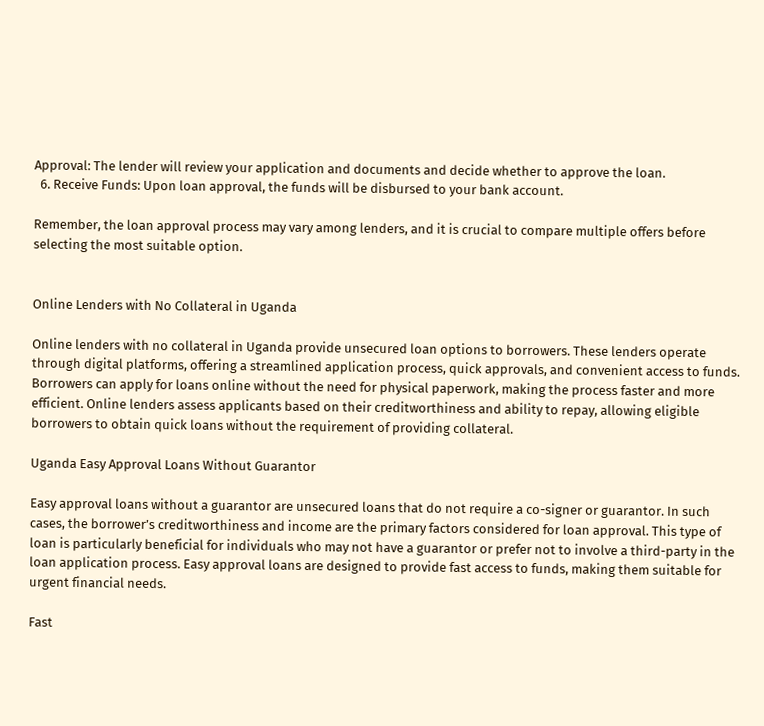Approval: The lender will review your application and documents and decide whether to approve the loan.
  6. Receive Funds: Upon loan approval, the funds will be disbursed to your bank account.

Remember, the loan approval process may vary among lenders, and it is crucial to compare multiple offers before selecting the most suitable option.


Online Lenders with No Collateral in Uganda

Online lenders with no collateral in Uganda provide unsecured loan options to borrowers. These lenders operate through digital platforms, offering a streamlined application process, quick approvals, and convenient access to funds. Borrowers can apply for loans online without the need for physical paperwork, making the process faster and more efficient. Online lenders assess applicants based on their creditworthiness and ability to repay, allowing eligible borrowers to obtain quick loans without the requirement of providing collateral.

Uganda Easy Approval Loans Without Guarantor

Easy approval loans without a guarantor are unsecured loans that do not require a co-signer or guarantor. In such cases, the borrower’s creditworthiness and income are the primary factors considered for loan approval. This type of loan is particularly beneficial for individuals who may not have a guarantor or prefer not to involve a third-party in the loan application process. Easy approval loans are designed to provide fast access to funds, making them suitable for urgent financial needs.

Fast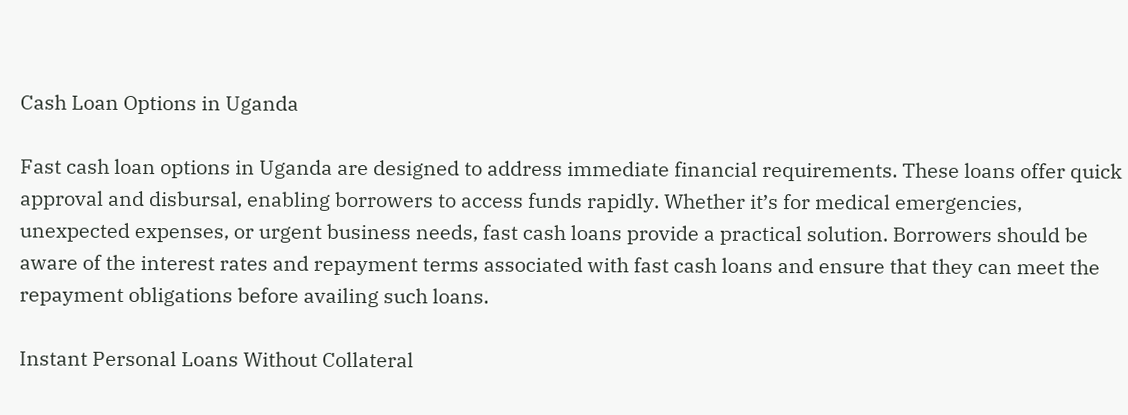Cash Loan Options in Uganda

Fast cash loan options in Uganda are designed to address immediate financial requirements. These loans offer quick approval and disbursal, enabling borrowers to access funds rapidly. Whether it’s for medical emergencies, unexpected expenses, or urgent business needs, fast cash loans provide a practical solution. Borrowers should be aware of the interest rates and repayment terms associated with fast cash loans and ensure that they can meet the repayment obligations before availing such loans.

Instant Personal Loans Without Collateral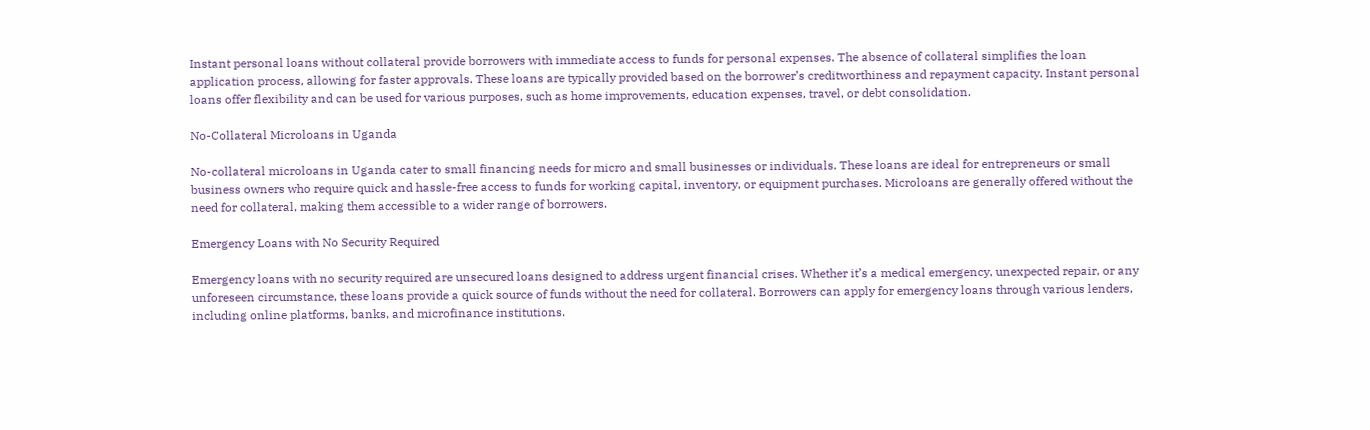Instant personal loans without collateral provide borrowers with immediate access to funds for personal expenses. The absence of collateral simplifies the loan application process, allowing for faster approvals. These loans are typically provided based on the borrower’s creditworthiness and repayment capacity. Instant personal loans offer flexibility and can be used for various purposes, such as home improvements, education expenses, travel, or debt consolidation.

No-Collateral Microloans in Uganda

No-collateral microloans in Uganda cater to small financing needs for micro and small businesses or individuals. These loans are ideal for entrepreneurs or small business owners who require quick and hassle-free access to funds for working capital, inventory, or equipment purchases. Microloans are generally offered without the need for collateral, making them accessible to a wider range of borrowers.

Emergency Loans with No Security Required

Emergency loans with no security required are unsecured loans designed to address urgent financial crises. Whether it’s a medical emergency, unexpected repair, or any unforeseen circumstance, these loans provide a quick source of funds without the need for collateral. Borrowers can apply for emergency loans through various lenders, including online platforms, banks, and microfinance institutions.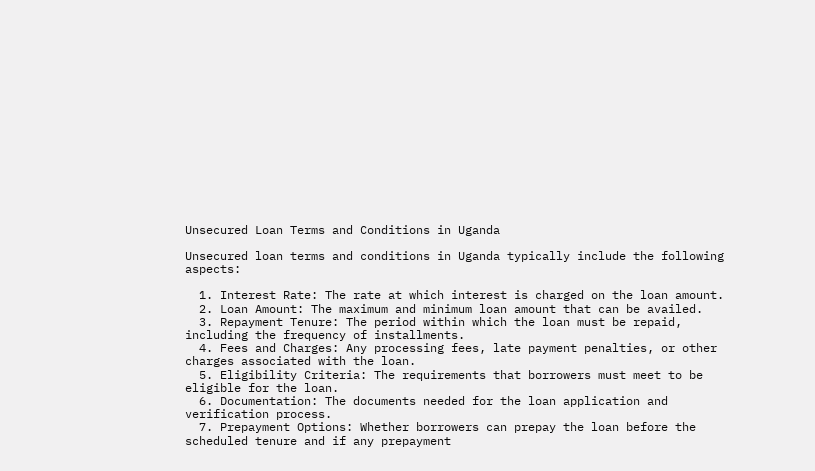Unsecured Loan Terms and Conditions in Uganda

Unsecured loan terms and conditions in Uganda typically include the following aspects:

  1. Interest Rate: The rate at which interest is charged on the loan amount.
  2. Loan Amount: The maximum and minimum loan amount that can be availed.
  3. Repayment Tenure: The period within which the loan must be repaid, including the frequency of installments.
  4. Fees and Charges: Any processing fees, late payment penalties, or other charges associated with the loan.
  5. Eligibility Criteria: The requirements that borrowers must meet to be eligible for the loan.
  6. Documentation: The documents needed for the loan application and verification process.
  7. Prepayment Options: Whether borrowers can prepay the loan before the scheduled tenure and if any prepayment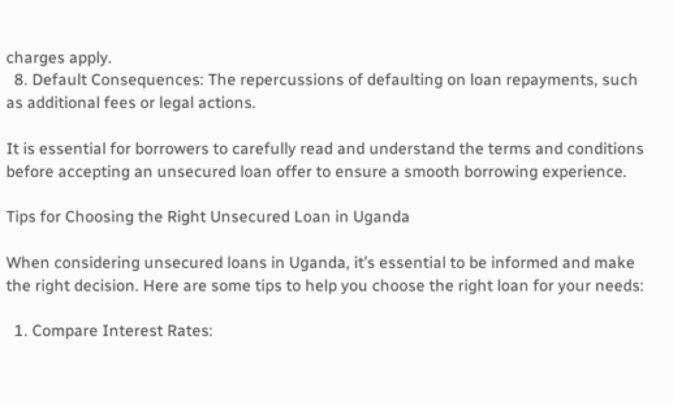charges apply.
  8. Default Consequences: The repercussions of defaulting on loan repayments, such as additional fees or legal actions.

It is essential for borrowers to carefully read and understand the terms and conditions before accepting an unsecured loan offer to ensure a smooth borrowing experience.

Tips for Choosing the Right Unsecured Loan in Uganda

When considering unsecured loans in Uganda, it’s essential to be informed and make the right decision. Here are some tips to help you choose the right loan for your needs:

  1. Compare Interest Rates: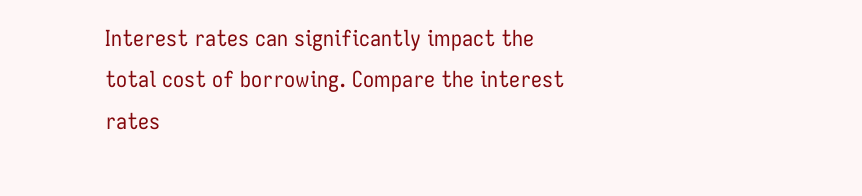Interest rates can significantly impact the total cost of borrowing. Compare the interest rates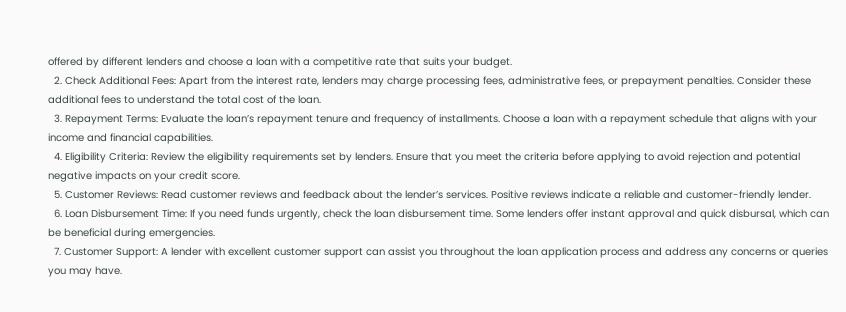offered by different lenders and choose a loan with a competitive rate that suits your budget.
  2. Check Additional Fees: Apart from the interest rate, lenders may charge processing fees, administrative fees, or prepayment penalties. Consider these additional fees to understand the total cost of the loan.
  3. Repayment Terms: Evaluate the loan’s repayment tenure and frequency of installments. Choose a loan with a repayment schedule that aligns with your income and financial capabilities.
  4. Eligibility Criteria: Review the eligibility requirements set by lenders. Ensure that you meet the criteria before applying to avoid rejection and potential negative impacts on your credit score.
  5. Customer Reviews: Read customer reviews and feedback about the lender’s services. Positive reviews indicate a reliable and customer-friendly lender.
  6. Loan Disbursement Time: If you need funds urgently, check the loan disbursement time. Some lenders offer instant approval and quick disbursal, which can be beneficial during emergencies.
  7. Customer Support: A lender with excellent customer support can assist you throughout the loan application process and address any concerns or queries you may have.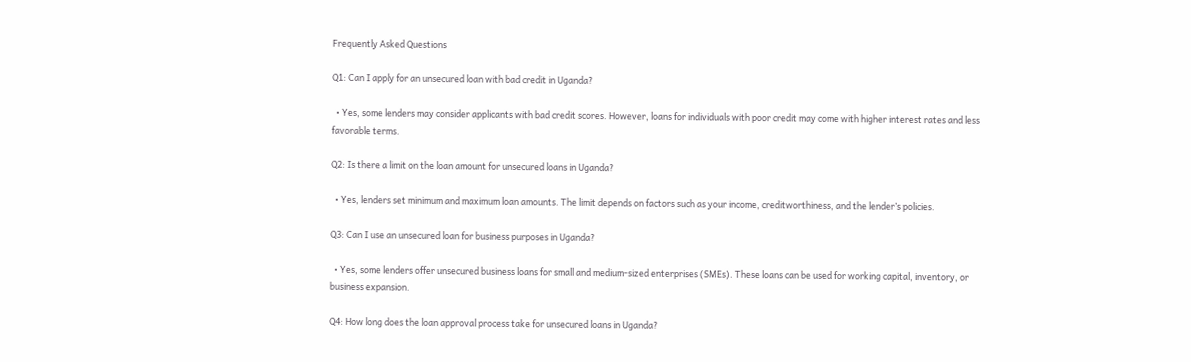Frequently Asked Questions

Q1: Can I apply for an unsecured loan with bad credit in Uganda?

  • Yes, some lenders may consider applicants with bad credit scores. However, loans for individuals with poor credit may come with higher interest rates and less favorable terms.

Q2: Is there a limit on the loan amount for unsecured loans in Uganda?

  • Yes, lenders set minimum and maximum loan amounts. The limit depends on factors such as your income, creditworthiness, and the lender’s policies.

Q3: Can I use an unsecured loan for business purposes in Uganda?

  • Yes, some lenders offer unsecured business loans for small and medium-sized enterprises (SMEs). These loans can be used for working capital, inventory, or business expansion.

Q4: How long does the loan approval process take for unsecured loans in Uganda?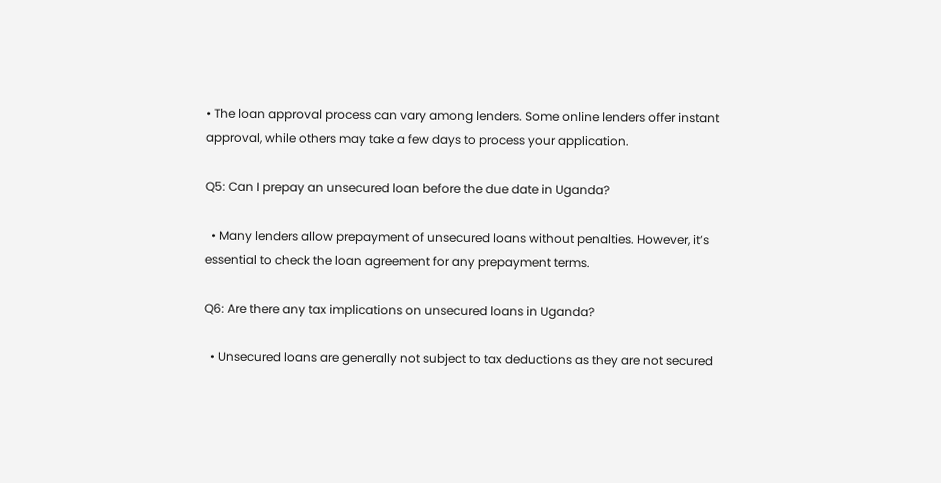• The loan approval process can vary among lenders. Some online lenders offer instant approval, while others may take a few days to process your application.

Q5: Can I prepay an unsecured loan before the due date in Uganda?

  • Many lenders allow prepayment of unsecured loans without penalties. However, it’s essential to check the loan agreement for any prepayment terms.

Q6: Are there any tax implications on unsecured loans in Uganda?

  • Unsecured loans are generally not subject to tax deductions as they are not secured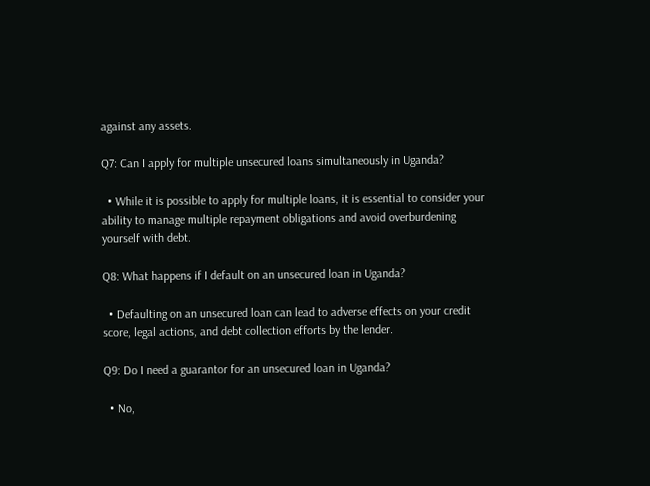against any assets.

Q7: Can I apply for multiple unsecured loans simultaneously in Uganda?

  • While it is possible to apply for multiple loans, it is essential to consider your ability to manage multiple repayment obligations and avoid overburdening yourself with debt.

Q8: What happens if I default on an unsecured loan in Uganda?

  • Defaulting on an unsecured loan can lead to adverse effects on your credit score, legal actions, and debt collection efforts by the lender.

Q9: Do I need a guarantor for an unsecured loan in Uganda?

  • No,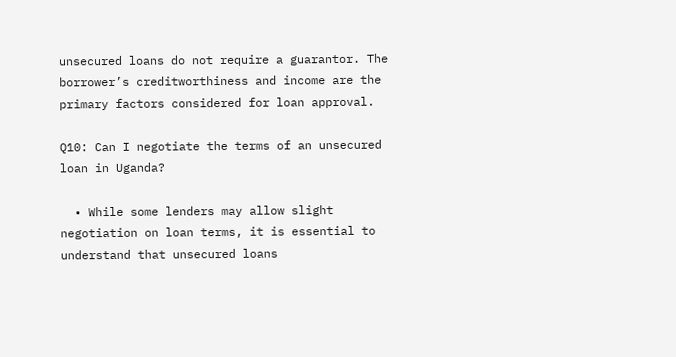unsecured loans do not require a guarantor. The borrower’s creditworthiness and income are the primary factors considered for loan approval.

Q10: Can I negotiate the terms of an unsecured loan in Uganda?

  • While some lenders may allow slight negotiation on loan terms, it is essential to understand that unsecured loans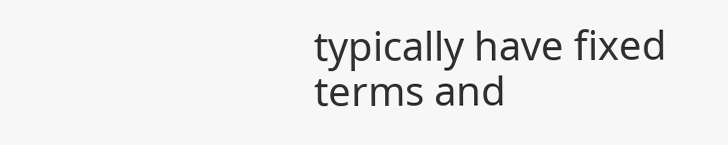typically have fixed terms and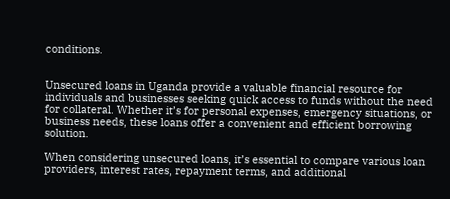conditions.


Unsecured loans in Uganda provide a valuable financial resource for individuals and businesses seeking quick access to funds without the need for collateral. Whether it’s for personal expenses, emergency situations, or business needs, these loans offer a convenient and efficient borrowing solution.

When considering unsecured loans, it’s essential to compare various loan providers, interest rates, repayment terms, and additional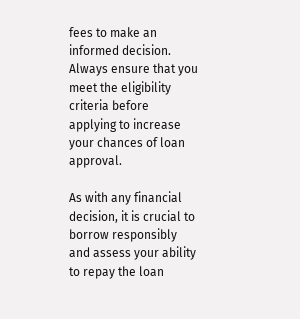fees to make an informed decision. Always ensure that you meet the eligibility criteria before applying to increase your chances of loan approval.

As with any financial decision, it is crucial to borrow responsibly and assess your ability to repay the loan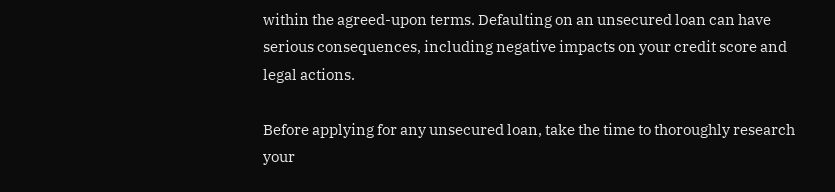within the agreed-upon terms. Defaulting on an unsecured loan can have serious consequences, including negative impacts on your credit score and legal actions.

Before applying for any unsecured loan, take the time to thoroughly research your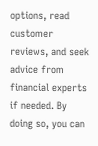options, read customer reviews, and seek advice from financial experts if needed. By doing so, you can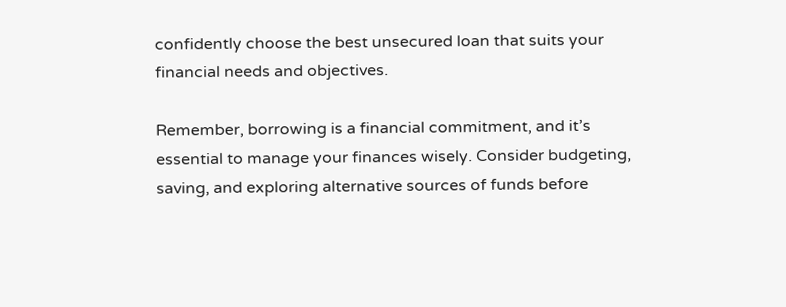confidently choose the best unsecured loan that suits your financial needs and objectives.

Remember, borrowing is a financial commitment, and it’s essential to manage your finances wisely. Consider budgeting, saving, and exploring alternative sources of funds before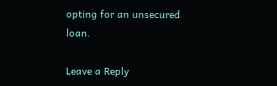opting for an unsecured loan.

Leave a Reply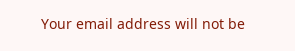Your email address will not be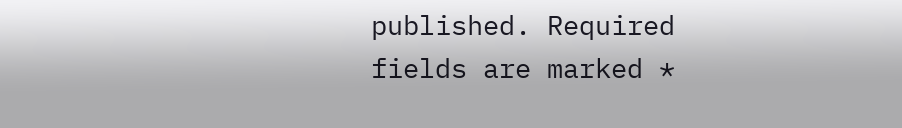published. Required fields are marked *